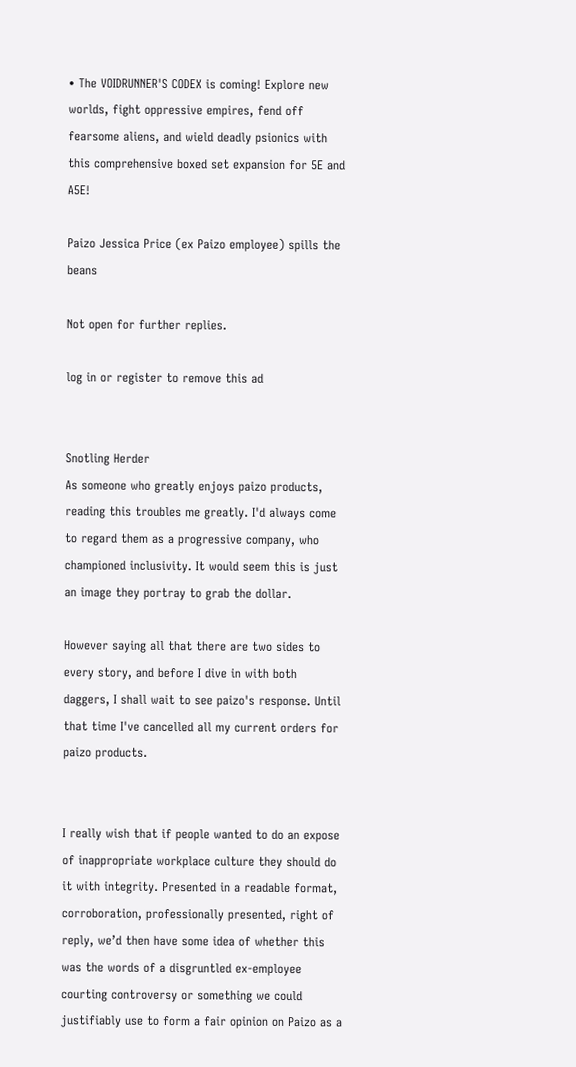• The VOIDRUNNER'S CODEX is coming! Explore new worlds, fight oppressive empires, fend off fearsome aliens, and wield deadly psionics with this comprehensive boxed set expansion for 5E and A5E!

Paizo Jessica Price (ex Paizo employee) spills the beans

Not open for further replies.

log in or register to remove this ad


Snotling Herder
As someone who greatly enjoys paizo products, reading this troubles me greatly. I'd always come to regard them as a progressive company, who championed inclusivity. It would seem this is just an image they portray to grab the dollar.

However saying all that there are two sides to every story, and before I dive in with both daggers, I shall wait to see paizo's response. Until that time I've cancelled all my current orders for paizo products.


I really wish that if people wanted to do an expose of inappropriate workplace culture they should do it with integrity. Presented in a readable format, corroboration, professionally presented, right of reply, we’d then have some idea of whether this was the words of a disgruntled ex-employee courting controversy or something we could justifiably use to form a fair opinion on Paizo as a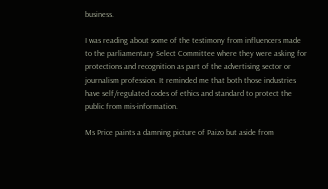business.

I was reading about some of the testimony from influencers made to the parliamentary Select Committee where they were asking for protections and recognition as part of the advertising sector or journalism profession. It reminded me that both those industries have self/regulated codes of ethics and standard to protect the public from mis-information.

Ms Price paints a damning picture of Paizo but aside from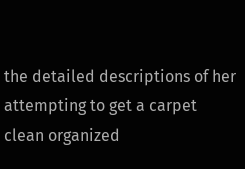the detailed descriptions of her attempting to get a carpet clean organized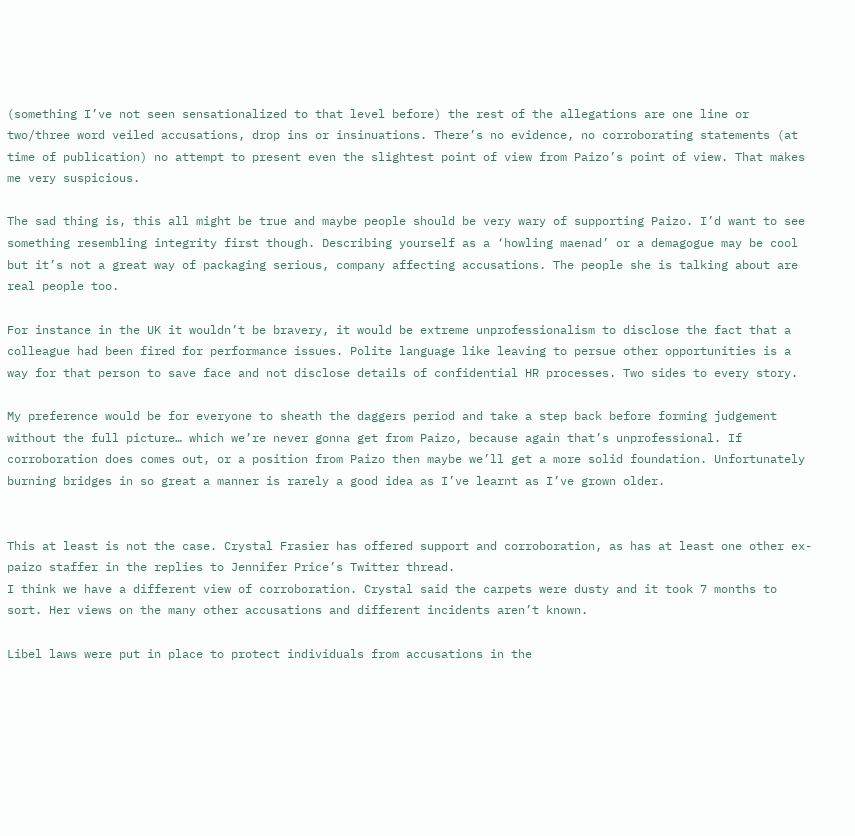(something I’ve not seen sensationalized to that level before) the rest of the allegations are one line or two/three word veiled accusations, drop ins or insinuations. There’s no evidence, no corroborating statements (at time of publication) no attempt to present even the slightest point of view from Paizo’s point of view. That makes me very suspicious.

The sad thing is, this all might be true and maybe people should be very wary of supporting Paizo. I’d want to see something resembling integrity first though. Describing yourself as a ‘howling maenad’ or a demagogue may be cool but it’s not a great way of packaging serious, company affecting accusations. The people she is talking about are real people too.

For instance in the UK it wouldn’t be bravery, it would be extreme unprofessionalism to disclose the fact that a colleague had been fired for performance issues. Polite language like leaving to persue other opportunities is a way for that person to save face and not disclose details of confidential HR processes. Two sides to every story.

My preference would be for everyone to sheath the daggers period and take a step back before forming judgement without the full picture… which we’re never gonna get from Paizo, because again that’s unprofessional. If corroboration does comes out, or a position from Paizo then maybe we’ll get a more solid foundation. Unfortunately burning bridges in so great a manner is rarely a good idea as I’ve learnt as I’ve grown older.


This at least is not the case. Crystal Frasier has offered support and corroboration, as has at least one other ex-paizo staffer in the replies to Jennifer Price’s Twitter thread.
I think we have a different view of corroboration. Crystal said the carpets were dusty and it took 7 months to sort. Her views on the many other accusations and different incidents aren’t known.

Libel laws were put in place to protect individuals from accusations in the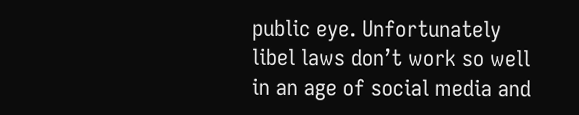public eye. Unfortunately libel laws don’t work so well in an age of social media and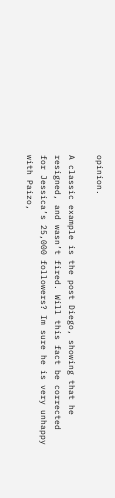opinion.

A classic example is the post Diego, showing that he resigned, and wasn’t fired. Will this fact be corrected for Jessica’s 25,000 followers? Im sure he is very unhappy with Paizo,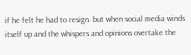if he felt he had to resign. but when social media winds itself up and the whispers and opinions overtake the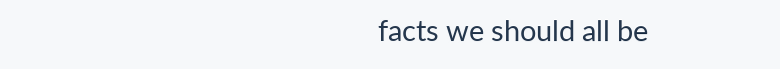facts we should all be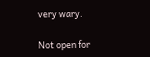very wary.

Not open for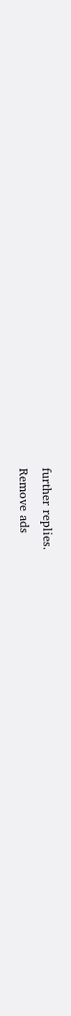further replies.
Remove ads